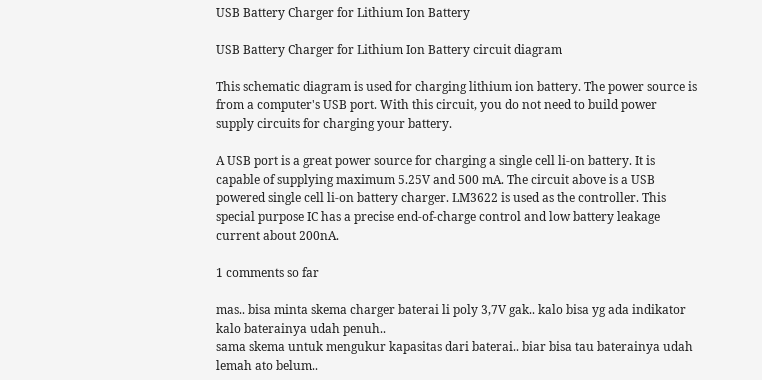USB Battery Charger for Lithium Ion Battery

USB Battery Charger for Lithium Ion Battery circuit diagram

This schematic diagram is used for charging lithium ion battery. The power source is from a computer's USB port. With this circuit, you do not need to build power supply circuits for charging your battery.

A USB port is a great power source for charging a single cell li-on battery. It is capable of supplying maximum 5.25V and 500 mA. The circuit above is a USB powered single cell li-on battery charger. LM3622 is used as the controller. This special purpose IC has a precise end-of-charge control and low battery leakage current about 200nA.

1 comments so far

mas.. bisa minta skema charger baterai li poly 3,7V gak.. kalo bisa yg ada indikator kalo baterainya udah penuh..
sama skema untuk mengukur kapasitas dari baterai.. biar bisa tau baterainya udah lemah ato belum..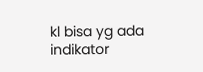kl bisa yg ada indikator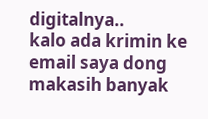digitalnya..
kalo ada krimin ke email saya dong
makasih banyak